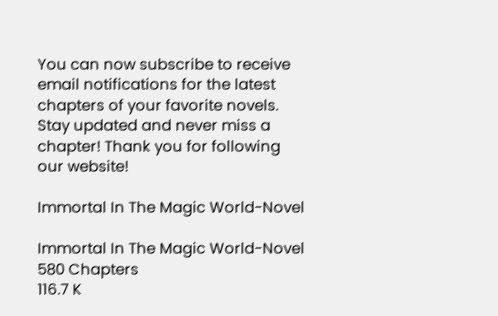You can now subscribe to receive email notifications for the latest chapters of your favorite novels. Stay updated and never miss a chapter! Thank you for following our website!

Immortal In The Magic World-Novel

Immortal In The Magic World-Novel
580 Chapters
116.7 K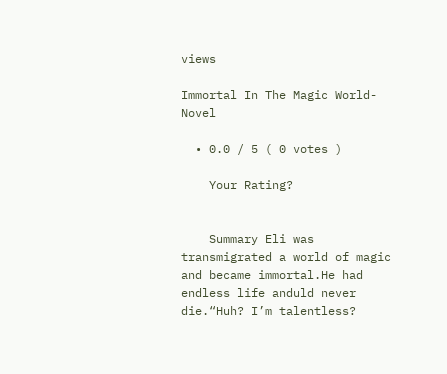views

Immortal In The Magic World-Novel

  • 0.0 / 5 ( 0 votes )

    Your Rating?


    Summary Eli was transmigrated a world of magic and became immortal.He had endless life anduld never die.“Huh? I’m talentless?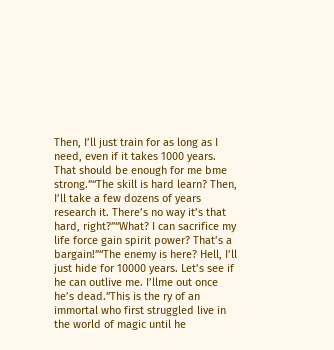Then, I’ll just train for as long as I need, even if it takes 1000 years. That should be enough for me bme strong.”“The skill is hard learn? Then, I’ll take a few dozens of years research it. There’s no way it’s that hard, right?”“What? I can sacrifice my life force gain spirit power? That’s a bargain!”“The enemy is here? Hell, I’ll just hide for 10000 years. Let’s see if he can outlive me. I’llme out once he’s dead.”This is the ry of an immortal who first struggled live in the world of magic until he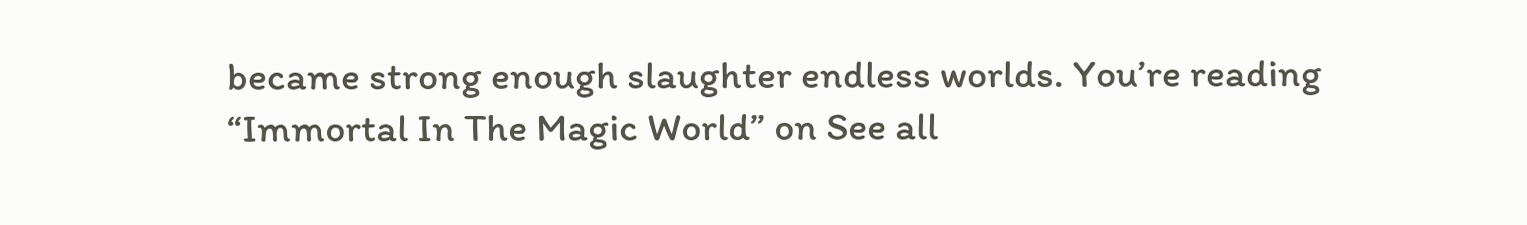became strong enough slaughter endless worlds. You’re reading “Immortal In The Magic World” on See all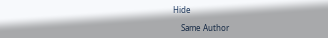Hide

    Same Author